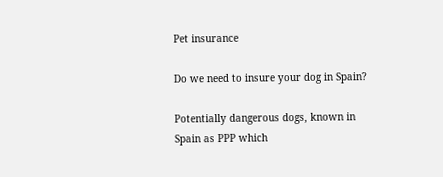Pet insurance

Do we need to insure your dog in Spain?

Potentially dangerous dogs, known in Spain as PPP which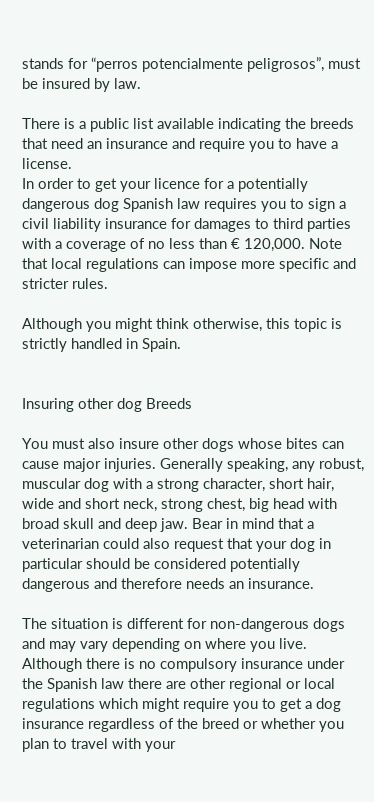stands for “perros potencialmente peligrosos”, must be insured by law.

There is a public list available indicating the breeds that need an insurance and require you to have a license.
In order to get your licence for a potentially dangerous dog Spanish law requires you to sign a civil liability insurance for damages to third parties with a coverage of no less than € 120,000. Note that local regulations can impose more specific and stricter rules.

Although you might think otherwise, this topic is strictly handled in Spain.


Insuring other dog Breeds

You must also insure other dogs whose bites can cause major injuries. Generally speaking, any robust, muscular dog with a strong character, short hair, wide and short neck, strong chest, big head with broad skull and deep jaw. Bear in mind that a veterinarian could also request that your dog in particular should be considered potentially dangerous and therefore needs an insurance.

The situation is different for non-dangerous dogs and may vary depending on where you live. Although there is no compulsory insurance under the Spanish law there are other regional or local regulations which might require you to get a dog insurance regardless of the breed or whether you plan to travel with your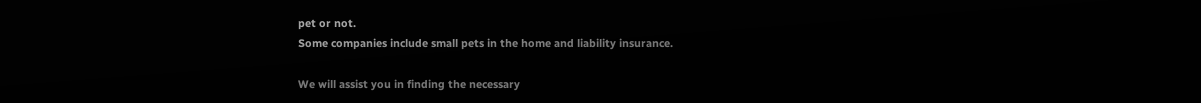pet or not.
Some companies include small pets in the home and liability insurance.

We will assist you in finding the necessary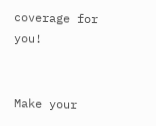coverage for you!


Make your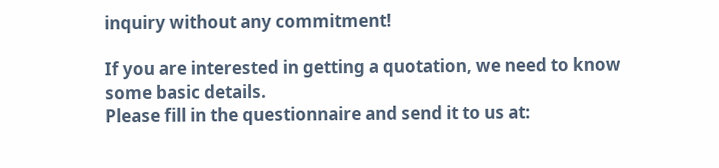inquiry without any commitment!

If you are interested in getting a quotation, we need to know some basic details.
Please fill in the questionnaire and send it to us at: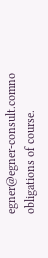egner@egner-consult.comno obligations of course.